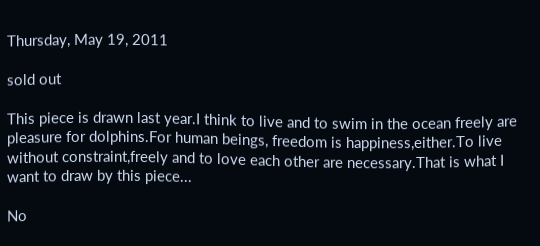Thursday, May 19, 2011

sold out

This piece is drawn last year.I think to live and to swim in the ocean freely are pleasure for dolphins.For human beings, freedom is happiness,either.To live without constraint,freely and to love each other are necessary.That is what I want to draw by this piece...

No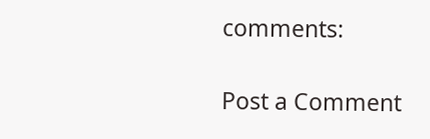comments:

Post a Comment